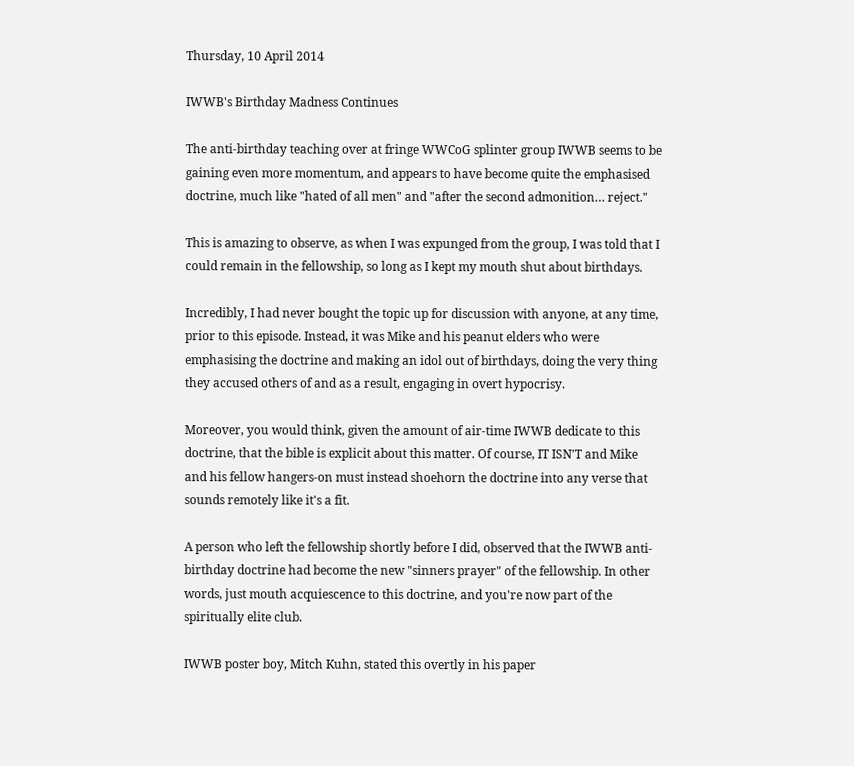Thursday, 10 April 2014

IWWB's Birthday Madness Continues

The anti-birthday teaching over at fringe WWCoG splinter group IWWB seems to be gaining even more momentum, and appears to have become quite the emphasised doctrine, much like "hated of all men" and "after the second admonition… reject."

This is amazing to observe, as when I was expunged from the group, I was told that I could remain in the fellowship, so long as I kept my mouth shut about birthdays.

Incredibly, I had never bought the topic up for discussion with anyone, at any time, prior to this episode. Instead, it was Mike and his peanut elders who were emphasising the doctrine and making an idol out of birthdays, doing the very thing they accused others of and as a result, engaging in overt hypocrisy.

Moreover, you would think, given the amount of air-time IWWB dedicate to this doctrine, that the bible is explicit about this matter. Of course, IT ISN'T and Mike and his fellow hangers-on must instead shoehorn the doctrine into any verse that sounds remotely like it's a fit.

A person who left the fellowship shortly before I did, observed that the IWWB anti-birthday doctrine had become the new "sinners prayer" of the fellowship. In other words, just mouth acquiescence to this doctrine, and you're now part of the spiritually elite club.

IWWB poster boy, Mitch Kuhn, stated this overtly in his paper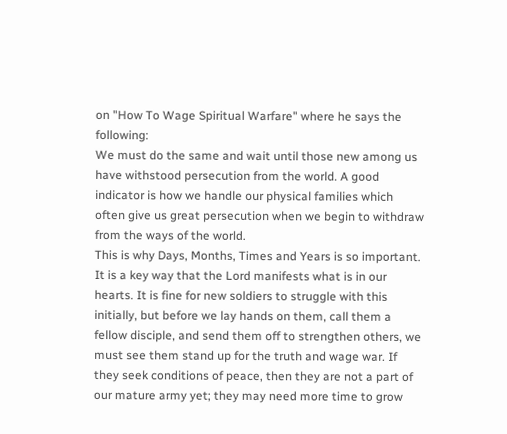on "How To Wage Spiritual Warfare" where he says the following:
We must do the same and wait until those new among us have withstood persecution from the world. A good indicator is how we handle our physical families which often give us great persecution when we begin to withdraw from the ways of the world.
This is why Days, Months, Times and Years is so important. It is a key way that the Lord manifests what is in our hearts. It is fine for new soldiers to struggle with this initially, but before we lay hands on them, call them a fellow disciple, and send them off to strengthen others, we must see them stand up for the truth and wage war. If they seek conditions of peace, then they are not a part of our mature army yet; they may need more time to grow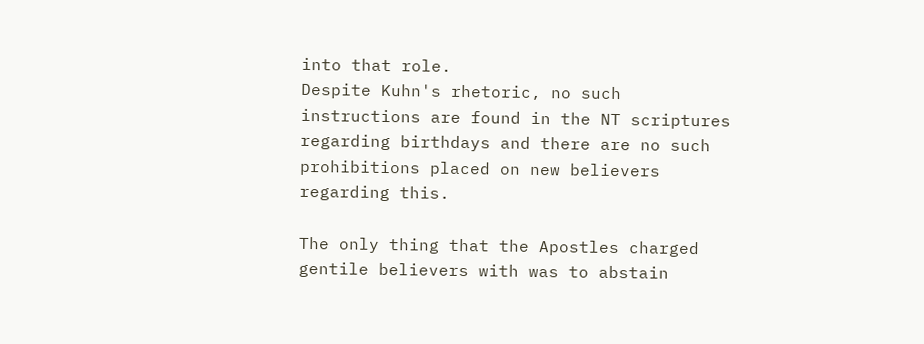into that role.
Despite Kuhn's rhetoric, no such instructions are found in the NT scriptures regarding birthdays and there are no such prohibitions placed on new believers regarding this.

The only thing that the Apostles charged gentile believers with was to abstain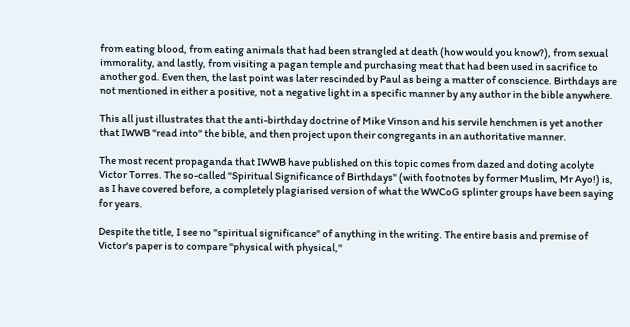from eating blood, from eating animals that had been strangled at death (how would you know?), from sexual immorality, and lastly, from visiting a pagan temple and purchasing meat that had been used in sacrifice to another god. Even then, the last point was later rescinded by Paul as being a matter of conscience. Birthdays are not mentioned in either a positive, not a negative light in a specific manner by any author in the bible anywhere.

This all just illustrates that the anti-birthday doctrine of Mike Vinson and his servile henchmen is yet another that IWWB "read into" the bible, and then project upon their congregants in an authoritative manner.

The most recent propaganda that IWWB have published on this topic comes from dazed and doting acolyte Victor Torres. The so-called "Spiritual Significance of Birthdays" (with footnotes by former Muslim, Mr Ayo!) is, as I have covered before, a completely plagiarised version of what the WWCoG splinter groups have been saying for years.

Despite the title, I see no "spiritual significance" of anything in the writing. The entire basis and premise of Victor's paper is to compare "physical with physical,"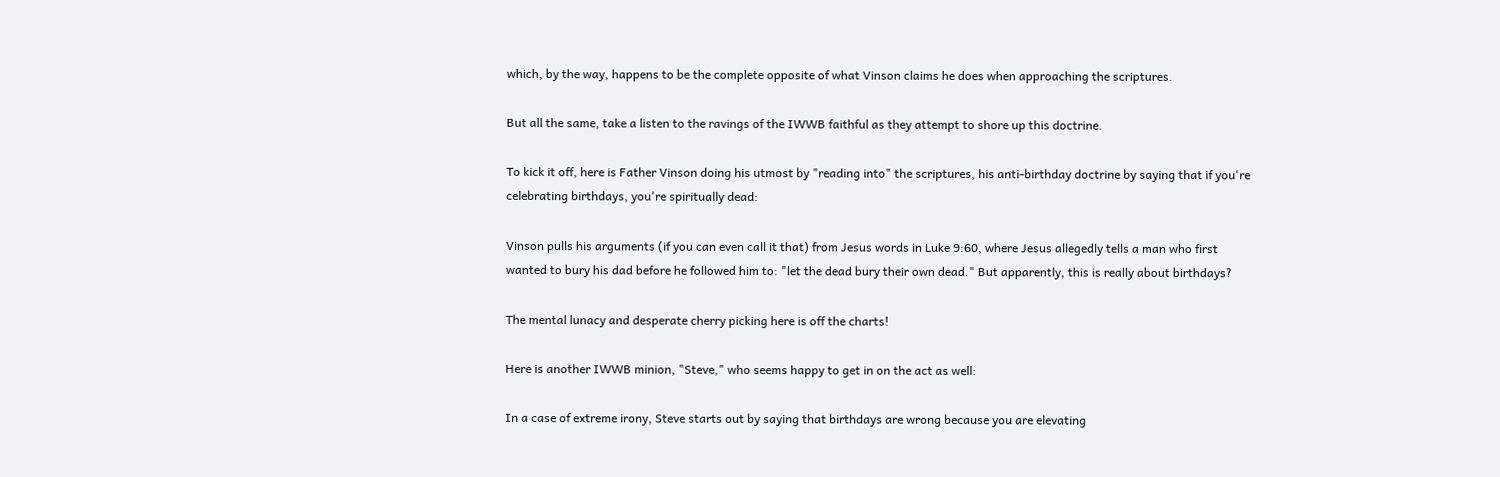which, by the way, happens to be the complete opposite of what Vinson claims he does when approaching the scriptures.

But all the same, take a listen to the ravings of the IWWB faithful as they attempt to shore up this doctrine.

To kick it off, here is Father Vinson doing his utmost by "reading into" the scriptures, his anti-birthday doctrine by saying that if you're celebrating birthdays, you're spiritually dead:

Vinson pulls his arguments (if you can even call it that) from Jesus words in Luke 9:60, where Jesus allegedly tells a man who first wanted to bury his dad before he followed him to: "let the dead bury their own dead." But apparently, this is really about birthdays?

The mental lunacy and desperate cherry picking here is off the charts!

Here is another IWWB minion, "Steve," who seems happy to get in on the act as well:

In a case of extreme irony, Steve starts out by saying that birthdays are wrong because you are elevating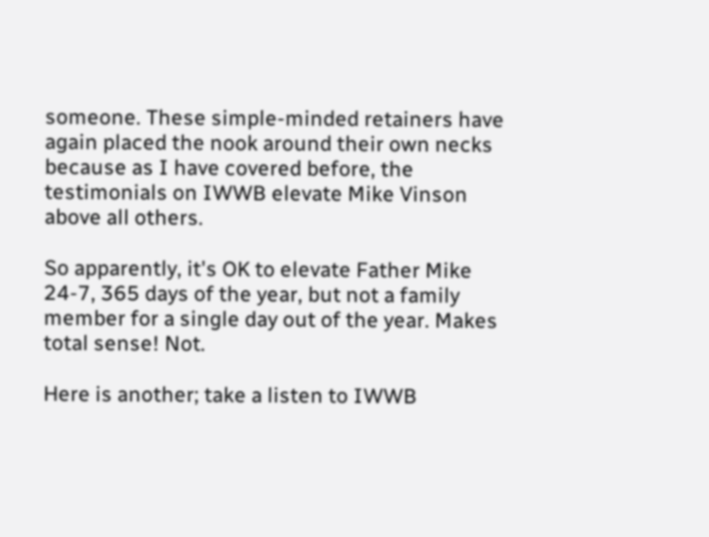someone. These simple-minded retainers have again placed the nook around their own necks because as I have covered before, the testimonials on IWWB elevate Mike Vinson above all others.

So apparently, it's OK to elevate Father Mike 24-7, 365 days of the year, but not a family member for a single day out of the year. Makes total sense! Not.

Here is another; take a listen to IWWB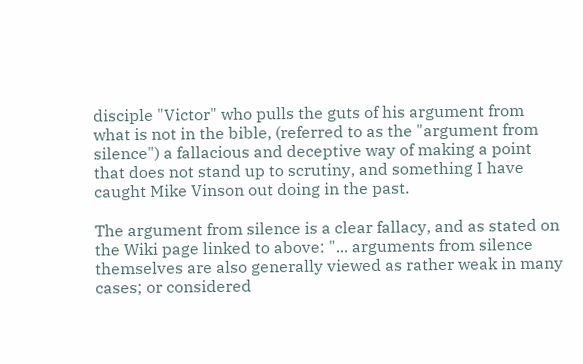disciple "Victor" who pulls the guts of his argument from what is not in the bible, (referred to as the "argument from silence") a fallacious and deceptive way of making a point that does not stand up to scrutiny, and something I have caught Mike Vinson out doing in the past.

The argument from silence is a clear fallacy, and as stated on the Wiki page linked to above: "... arguments from silence themselves are also generally viewed as rather weak in many cases; or considered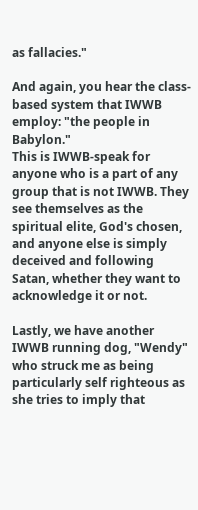as fallacies."

And again, you hear the class-based system that IWWB employ: "the people in Babylon."
This is IWWB-speak for anyone who is a part of any group that is not IWWB. They see themselves as the spiritual elite, God's chosen, and anyone else is simply deceived and following Satan, whether they want to acknowledge it or not.

Lastly, we have another IWWB running dog, "Wendy" who struck me as being particularly self righteous as she tries to imply that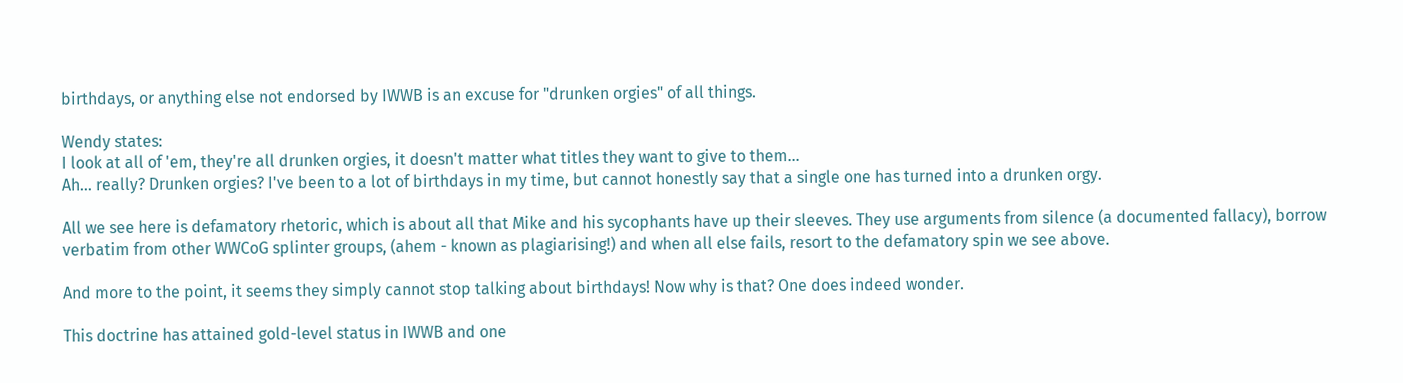birthdays, or anything else not endorsed by IWWB is an excuse for "drunken orgies" of all things.

Wendy states:
I look at all of 'em, they're all drunken orgies, it doesn't matter what titles they want to give to them…
Ah… really? Drunken orgies? I've been to a lot of birthdays in my time, but cannot honestly say that a single one has turned into a drunken orgy.

All we see here is defamatory rhetoric, which is about all that Mike and his sycophants have up their sleeves. They use arguments from silence (a documented fallacy), borrow verbatim from other WWCoG splinter groups, (ahem - known as plagiarising!) and when all else fails, resort to the defamatory spin we see above.

And more to the point, it seems they simply cannot stop talking about birthdays! Now why is that? One does indeed wonder.

This doctrine has attained gold-level status in IWWB and one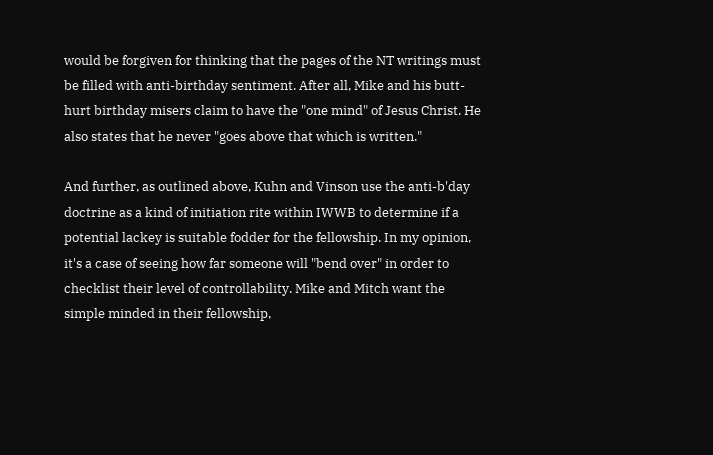would be forgiven for thinking that the pages of the NT writings must be filled with anti-birthday sentiment. After all, Mike and his butt-hurt birthday misers claim to have the "one mind" of Jesus Christ. He also states that he never "goes above that which is written."

And further, as outlined above, Kuhn and Vinson use the anti-b'day doctrine as a kind of initiation rite within IWWB to determine if a potential lackey is suitable fodder for the fellowship. In my opinion, it's a case of seeing how far someone will "bend over" in order to checklist their level of controllability. Mike and Mitch want the simple minded in their fellowship,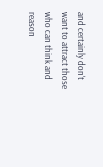and certainly don't want to attract those who can think and reason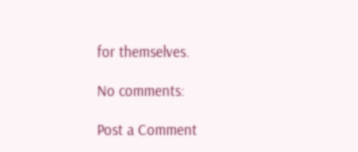for themselves.

No comments:

Post a Comment